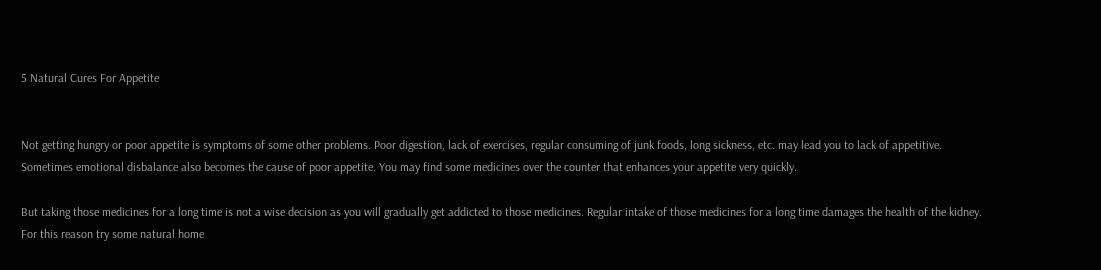5 Natural Cures For Appetite


Not getting hungry or poor appetite is symptoms of some other problems. Poor digestion, lack of exercises, regular consuming of junk foods, long sickness, etc. may lead you to lack of appetitive. Sometimes emotional disbalance also becomes the cause of poor appetite. You may find some medicines over the counter that enhances your appetite very quickly.

But taking those medicines for a long time is not a wise decision as you will gradually get addicted to those medicines. Regular intake of those medicines for a long time damages the health of the kidney. For this reason try some natural home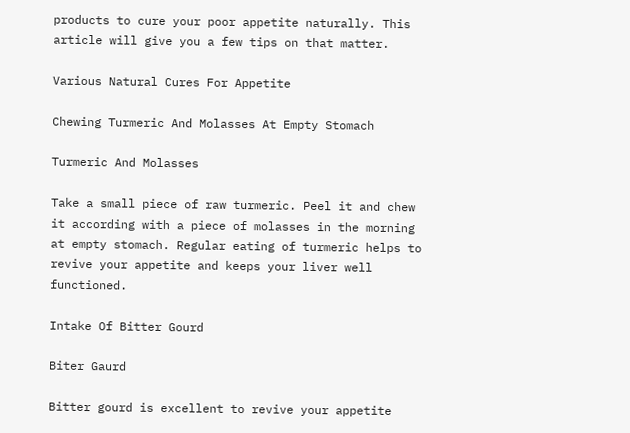products to cure your poor appetite naturally. This article will give you a few tips on that matter.

Various Natural Cures For Appetite

Chewing Turmeric And Molasses At Empty Stomach

Turmeric And Molasses

Take a small piece of raw turmeric. Peel it and chew it according with a piece of molasses in the morning at empty stomach. Regular eating of turmeric helps to revive your appetite and keeps your liver well functioned.

Intake Of Bitter Gourd

Biter Gaurd

Bitter gourd is excellent to revive your appetite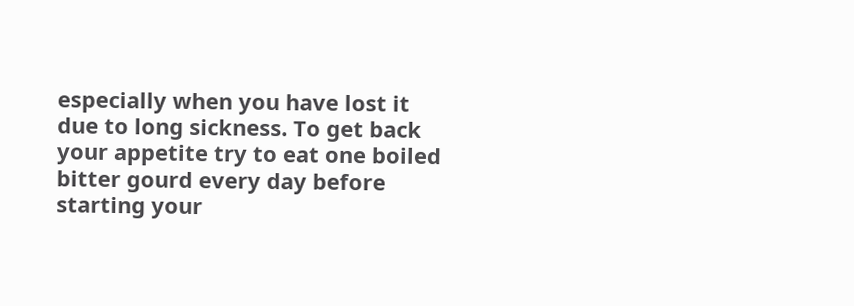especially when you have lost it due to long sickness. To get back your appetite try to eat one boiled bitter gourd every day before starting your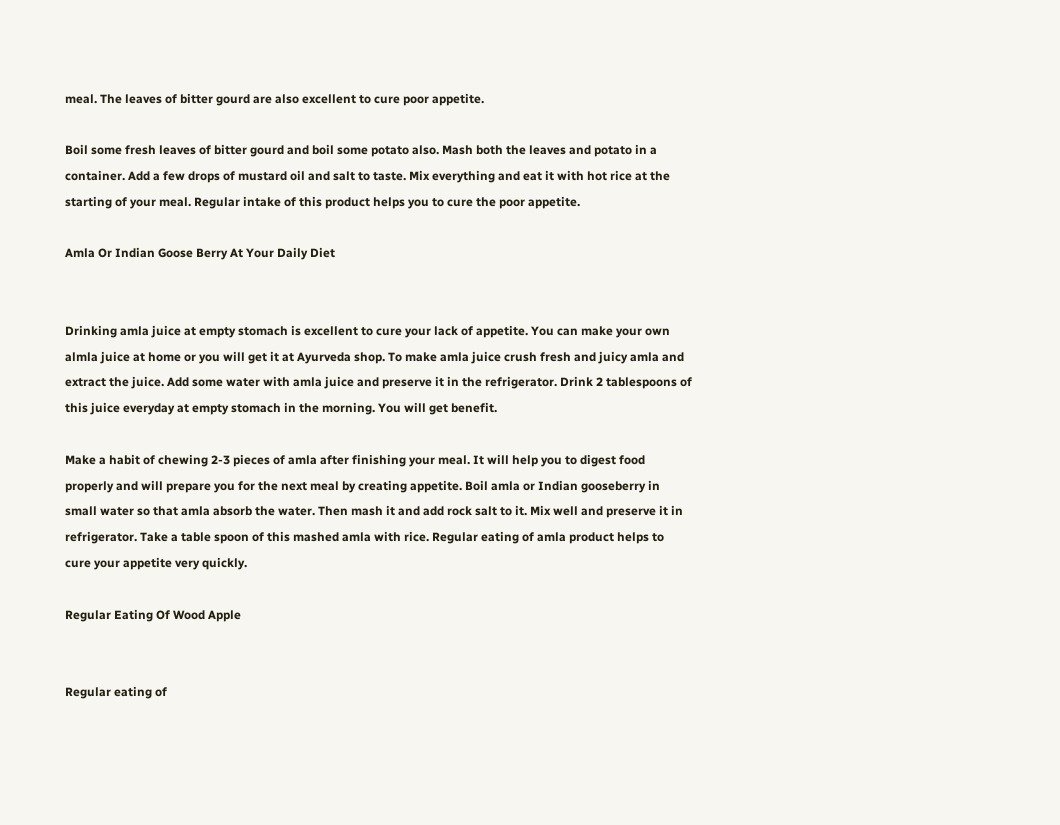meal. The leaves of bitter gourd are also excellent to cure poor appetite.

Boil some fresh leaves of bitter gourd and boil some potato also. Mash both the leaves and potato in a container. Add a few drops of mustard oil and salt to taste. Mix everything and eat it with hot rice at the starting of your meal. Regular intake of this product helps you to cure the poor appetite.

Amla Or Indian Goose Berry At Your Daily Diet


Drinking amla juice at empty stomach is excellent to cure your lack of appetite. You can make your own almla juice at home or you will get it at Ayurveda shop. To make amla juice crush fresh and juicy amla and extract the juice. Add some water with amla juice and preserve it in the refrigerator. Drink 2 tablespoons of this juice everyday at empty stomach in the morning. You will get benefit.

Make a habit of chewing 2-3 pieces of amla after finishing your meal. It will help you to digest food properly and will prepare you for the next meal by creating appetite. Boil amla or Indian gooseberry in small water so that amla absorb the water. Then mash it and add rock salt to it. Mix well and preserve it in refrigerator. Take a table spoon of this mashed amla with rice. Regular eating of amla product helps to cure your appetite very quickly.

Regular Eating Of Wood Apple


Regular eating of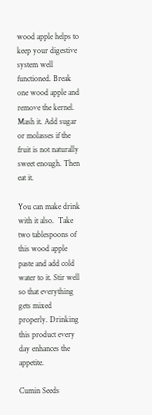wood apple helps to keep your digestive system well functioned. Break one wood apple and remove the kernel. Mash it. Add sugar or molasses if the fruit is not naturally sweet enough. Then eat it.

You can make drink with it also.  Take two tablespoons of this wood apple paste and add cold water to it. Stir well so that everything gets mixed properly. Drinking this product every day enhances the appetite.

Cumin Seeds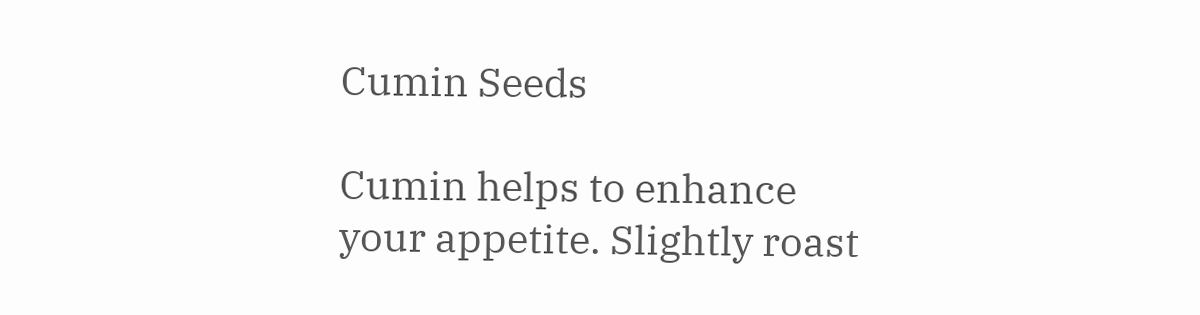Cumin Seeds

Cumin helps to enhance your appetite. Slightly roast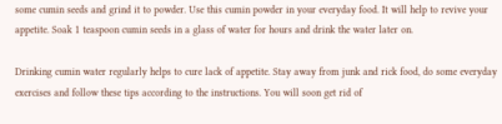some cumin seeds and grind it to powder. Use this cumin powder in your everyday food. It will help to revive your appetite. Soak 1 teaspoon cumin seeds in a glass of water for hours and drink the water later on.

Drinking cumin water regularly helps to cure lack of appetite. Stay away from junk and rick food, do some everyday exercises and follow these tips according to the instructions. You will soon get rid of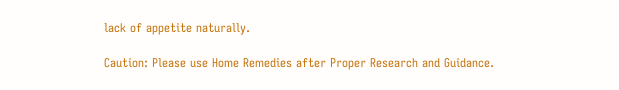lack of appetite naturally.

Caution: Please use Home Remedies after Proper Research and Guidance.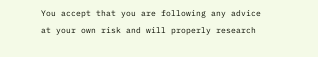You accept that you are following any advice at your own risk and will properly research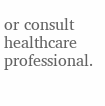or consult healthcare professional.